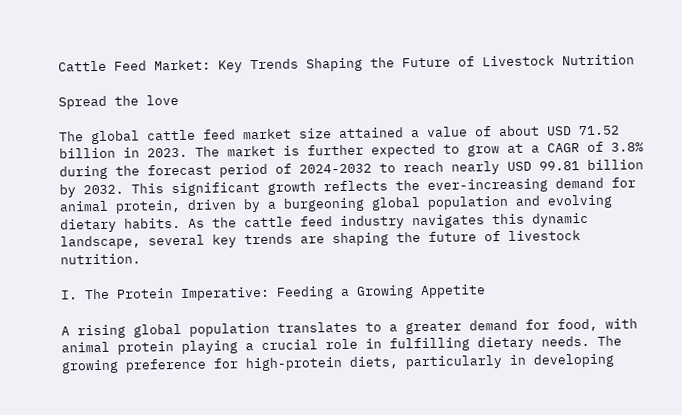Cattle Feed Market: Key Trends Shaping the Future of Livestock Nutrition

Spread the love

The global cattle feed market size attained a value of about USD 71.52 billion in 2023. The market is further expected to grow at a CAGR of 3.8% during the forecast period of 2024-2032 to reach nearly USD 99.81 billion by 2032. This significant growth reflects the ever-increasing demand for animal protein, driven by a burgeoning global population and evolving dietary habits. As the cattle feed industry navigates this dynamic landscape, several key trends are shaping the future of livestock nutrition.

I. The Protein Imperative: Feeding a Growing Appetite

A rising global population translates to a greater demand for food, with animal protein playing a crucial role in fulfilling dietary needs. The growing preference for high-protein diets, particularly in developing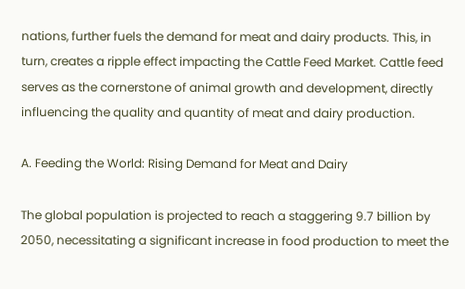nations, further fuels the demand for meat and dairy products. This, in turn, creates a ripple effect impacting the Cattle Feed Market. Cattle feed serves as the cornerstone of animal growth and development, directly influencing the quality and quantity of meat and dairy production.

A. Feeding the World: Rising Demand for Meat and Dairy

The global population is projected to reach a staggering 9.7 billion by 2050, necessitating a significant increase in food production to meet the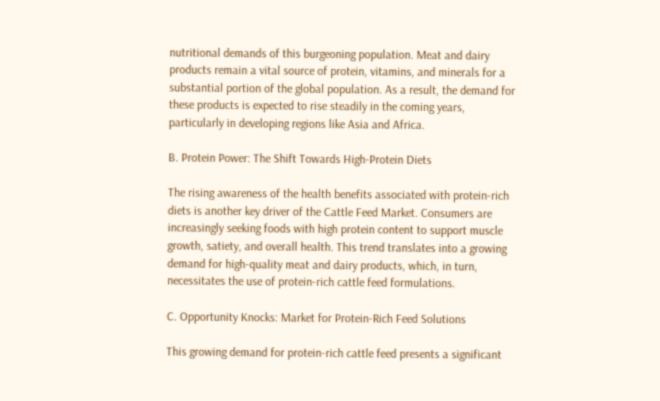nutritional demands of this burgeoning population. Meat and dairy products remain a vital source of protein, vitamins, and minerals for a substantial portion of the global population. As a result, the demand for these products is expected to rise steadily in the coming years, particularly in developing regions like Asia and Africa.

B. Protein Power: The Shift Towards High-Protein Diets

The rising awareness of the health benefits associated with protein-rich diets is another key driver of the Cattle Feed Market. Consumers are increasingly seeking foods with high protein content to support muscle growth, satiety, and overall health. This trend translates into a growing demand for high-quality meat and dairy products, which, in turn, necessitates the use of protein-rich cattle feed formulations.

C. Opportunity Knocks: Market for Protein-Rich Feed Solutions

This growing demand for protein-rich cattle feed presents a significant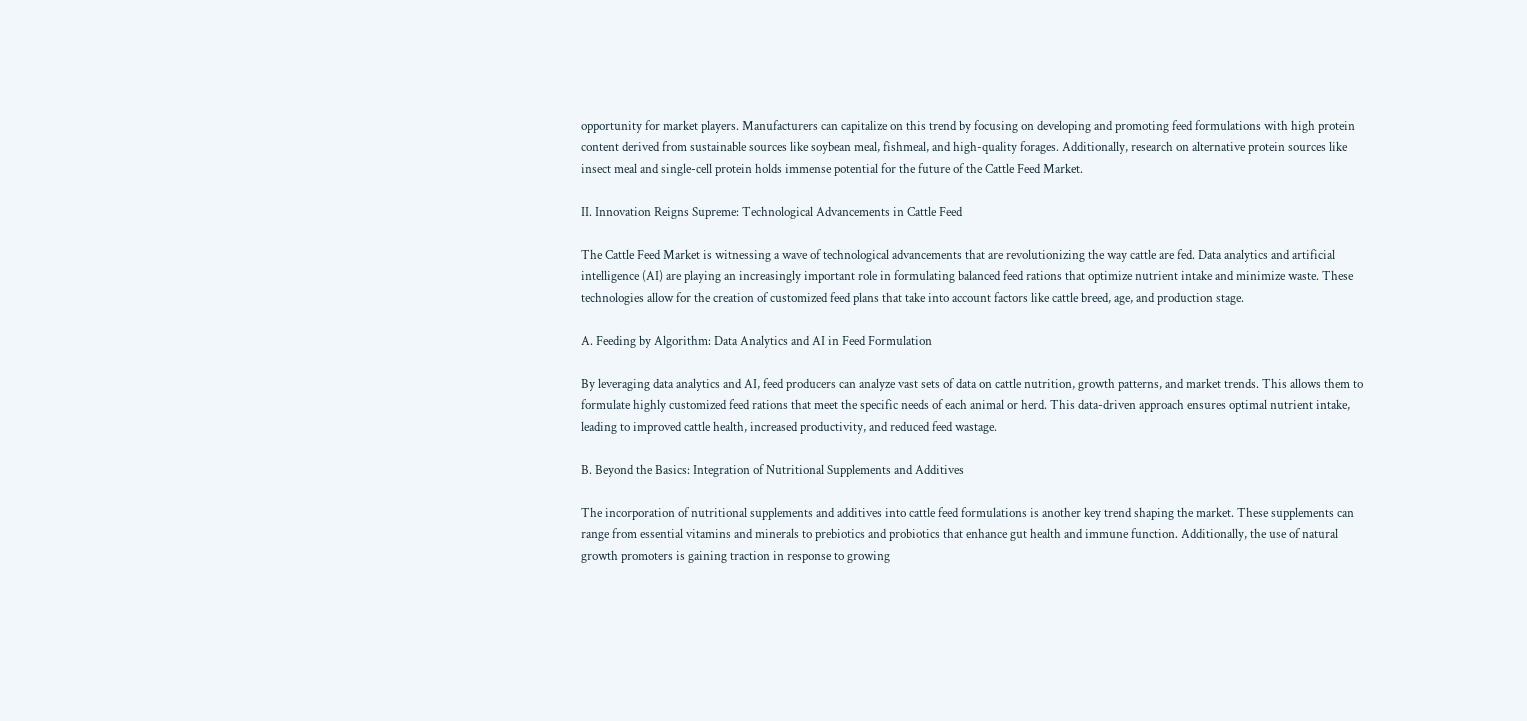opportunity for market players. Manufacturers can capitalize on this trend by focusing on developing and promoting feed formulations with high protein content derived from sustainable sources like soybean meal, fishmeal, and high-quality forages. Additionally, research on alternative protein sources like insect meal and single-cell protein holds immense potential for the future of the Cattle Feed Market.

II. Innovation Reigns Supreme: Technological Advancements in Cattle Feed

The Cattle Feed Market is witnessing a wave of technological advancements that are revolutionizing the way cattle are fed. Data analytics and artificial intelligence (AI) are playing an increasingly important role in formulating balanced feed rations that optimize nutrient intake and minimize waste. These technologies allow for the creation of customized feed plans that take into account factors like cattle breed, age, and production stage.

A. Feeding by Algorithm: Data Analytics and AI in Feed Formulation

By leveraging data analytics and AI, feed producers can analyze vast sets of data on cattle nutrition, growth patterns, and market trends. This allows them to formulate highly customized feed rations that meet the specific needs of each animal or herd. This data-driven approach ensures optimal nutrient intake, leading to improved cattle health, increased productivity, and reduced feed wastage.

B. Beyond the Basics: Integration of Nutritional Supplements and Additives

The incorporation of nutritional supplements and additives into cattle feed formulations is another key trend shaping the market. These supplements can range from essential vitamins and minerals to prebiotics and probiotics that enhance gut health and immune function. Additionally, the use of natural growth promoters is gaining traction in response to growing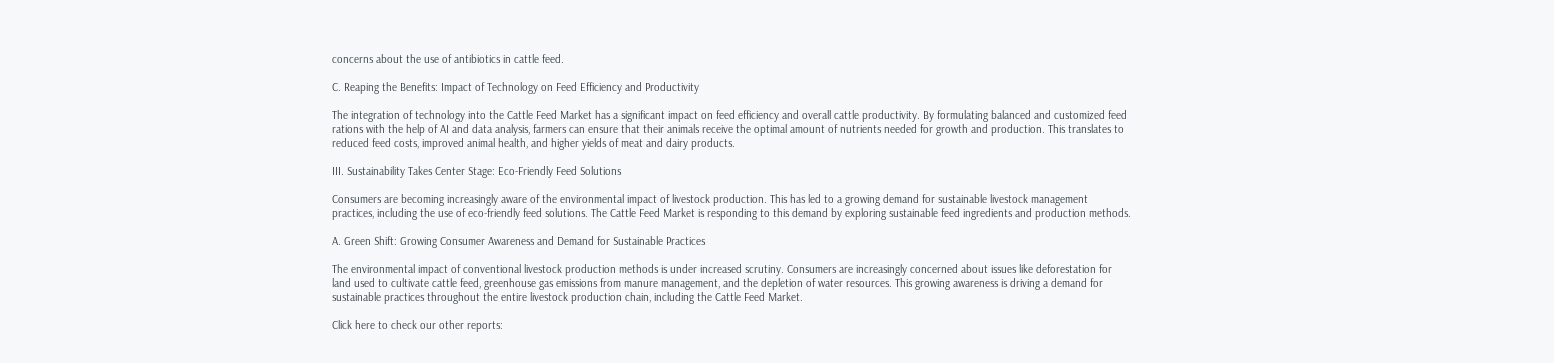concerns about the use of antibiotics in cattle feed.

C. Reaping the Benefits: Impact of Technology on Feed Efficiency and Productivity

The integration of technology into the Cattle Feed Market has a significant impact on feed efficiency and overall cattle productivity. By formulating balanced and customized feed rations with the help of AI and data analysis, farmers can ensure that their animals receive the optimal amount of nutrients needed for growth and production. This translates to reduced feed costs, improved animal health, and higher yields of meat and dairy products.

III. Sustainability Takes Center Stage: Eco-Friendly Feed Solutions

Consumers are becoming increasingly aware of the environmental impact of livestock production. This has led to a growing demand for sustainable livestock management practices, including the use of eco-friendly feed solutions. The Cattle Feed Market is responding to this demand by exploring sustainable feed ingredients and production methods.

A. Green Shift: Growing Consumer Awareness and Demand for Sustainable Practices

The environmental impact of conventional livestock production methods is under increased scrutiny. Consumers are increasingly concerned about issues like deforestation for land used to cultivate cattle feed, greenhouse gas emissions from manure management, and the depletion of water resources. This growing awareness is driving a demand for sustainable practices throughout the entire livestock production chain, including the Cattle Feed Market.

Click here to check our other reports: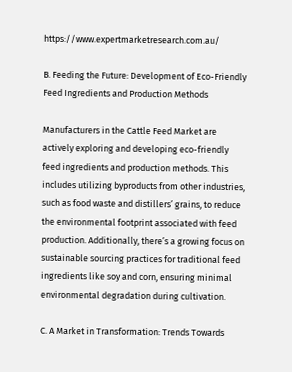https://www.expertmarketresearch.com.au/

B. Feeding the Future: Development of Eco-Friendly Feed Ingredients and Production Methods

Manufacturers in the Cattle Feed Market are actively exploring and developing eco-friendly feed ingredients and production methods. This includes utilizing byproducts from other industries, such as food waste and distillers’ grains, to reduce the environmental footprint associated with feed production. Additionally, there’s a growing focus on sustainable sourcing practices for traditional feed ingredients like soy and corn, ensuring minimal environmental degradation during cultivation.

C. A Market in Transformation: Trends Towards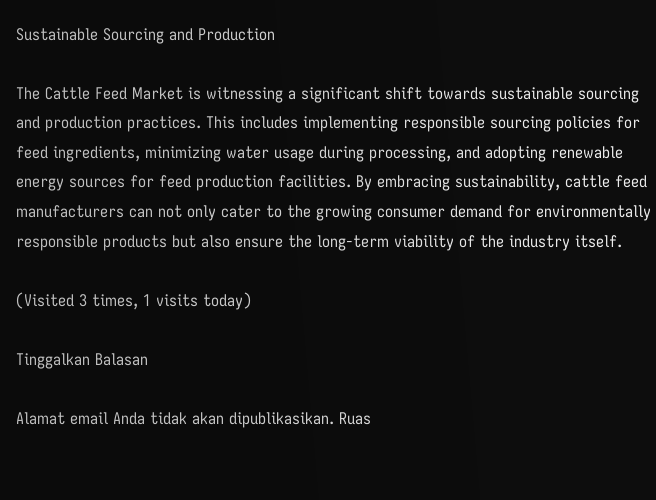Sustainable Sourcing and Production

The Cattle Feed Market is witnessing a significant shift towards sustainable sourcing and production practices. This includes implementing responsible sourcing policies for feed ingredients, minimizing water usage during processing, and adopting renewable energy sources for feed production facilities. By embracing sustainability, cattle feed manufacturers can not only cater to the growing consumer demand for environmentally responsible products but also ensure the long-term viability of the industry itself.

(Visited 3 times, 1 visits today)

Tinggalkan Balasan

Alamat email Anda tidak akan dipublikasikan. Ruas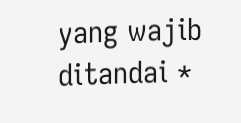yang wajib ditandai *